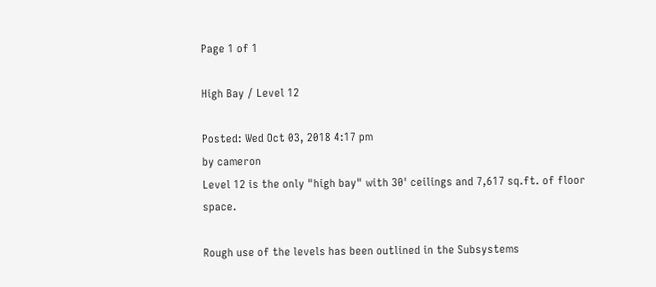Page 1 of 1

High Bay / Level 12

Posted: Wed Oct 03, 2018 4:17 pm
by cameron
Level 12 is the only "high bay" with 30' ceilings and 7,617 sq.ft. of floor space.

Rough use of the levels has been outlined in the Subsystems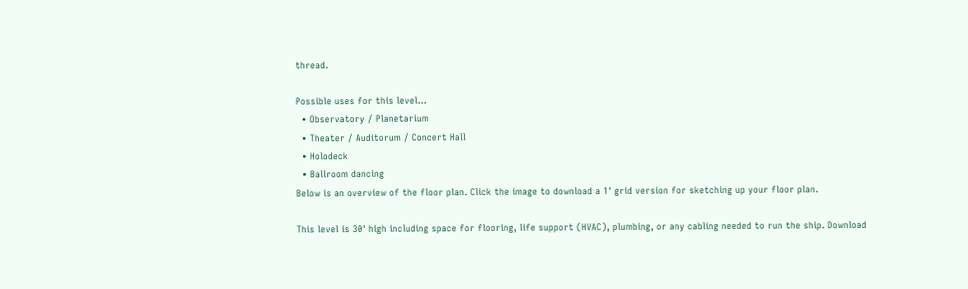thread.

Possible uses for this level...
  • Observatory / Planetarium
  • Theater / Auditorum / Concert Hall
  • Holodeck
  • Ballroom dancing
Below is an overview of the floor plan. Click the image to download a 1' grid version for sketching up your floor plan.

This level is 30' high including space for flooring, life support (HVAC), plumbing, or any cabling needed to run the ship. Download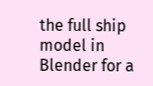the full ship model in Blender for a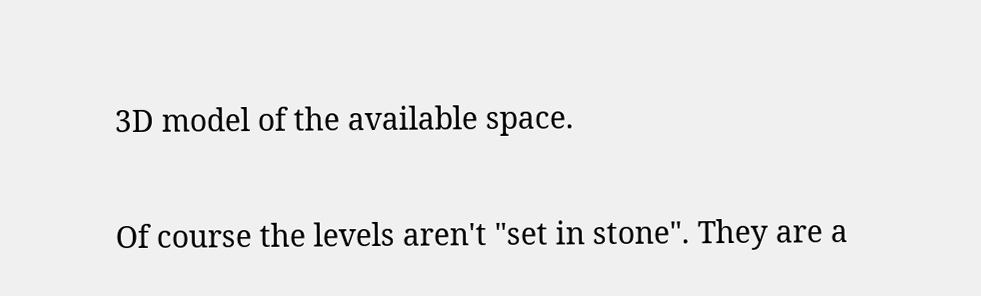3D model of the available space.

Of course the levels aren't "set in stone". They are a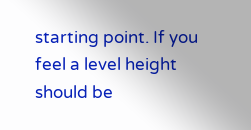starting point. If you feel a level height should be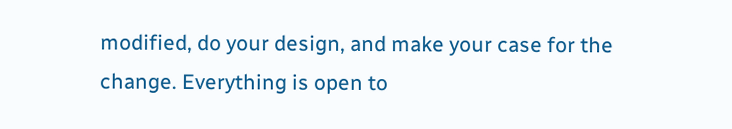modified, do your design, and make your case for the change. Everything is open to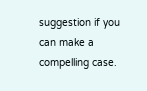suggestion if you can make a compelling case.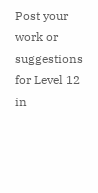Post your work or suggestions for Level 12 in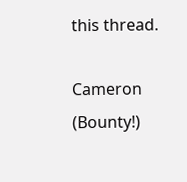this thread.

Cameron (Bounty!)